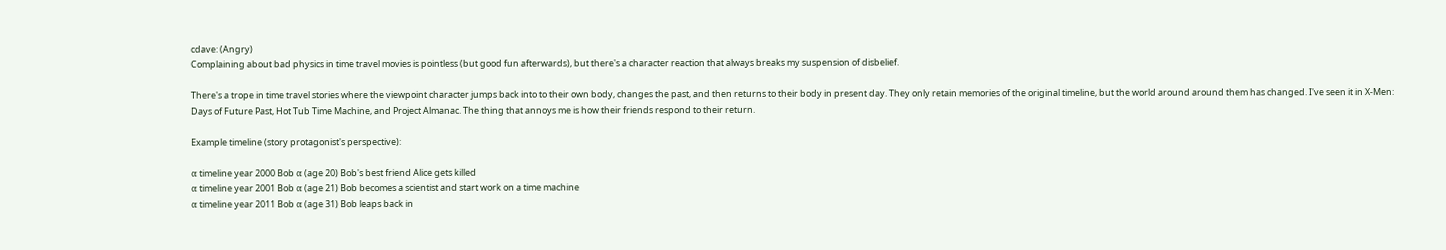cdave: (Angry)
Complaining about bad physics in time travel movies is pointless (but good fun afterwards), but there's a character reaction that always breaks my suspension of disbelief.

There's a trope in time travel stories where the viewpoint character jumps back into to their own body, changes the past, and then returns to their body in present day. They only retain memories of the original timeline, but the world around around them has changed. I've seen it in X-Men: Days of Future Past, Hot Tub Time Machine, and Project Almanac. The thing that annoys me is how their friends respond to their return.

Example timeline (story protagonist's perspective):

α timeline year 2000 Bob α (age 20) Bob's best friend Alice gets killed
α timeline year 2001 Bob α (age 21) Bob becomes a scientist and start work on a time machine
α timeline year 2011 Bob α (age 31) Bob leaps back in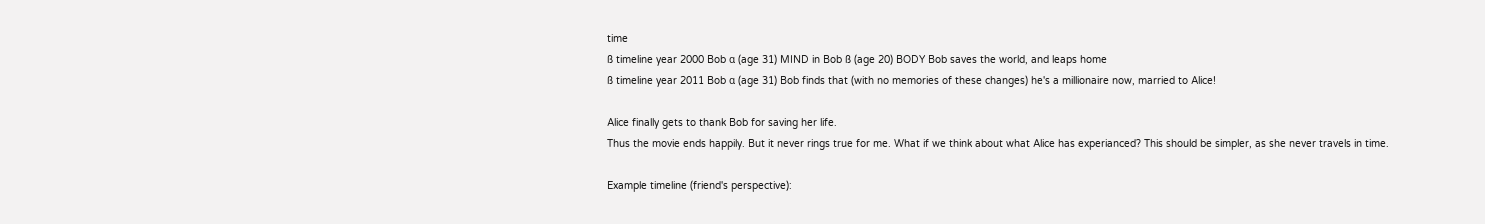time
ß timeline year 2000 Bob α (age 31) MIND in Bob ß (age 20) BODY Bob saves the world, and leaps home
ß timeline year 2011 Bob α (age 31) Bob finds that (with no memories of these changes) he's a millionaire now, married to Alice!

Alice finally gets to thank Bob for saving her life.
Thus the movie ends happily. But it never rings true for me. What if we think about what Alice has experianced? This should be simpler, as she never travels in time.

Example timeline (friend's perspective):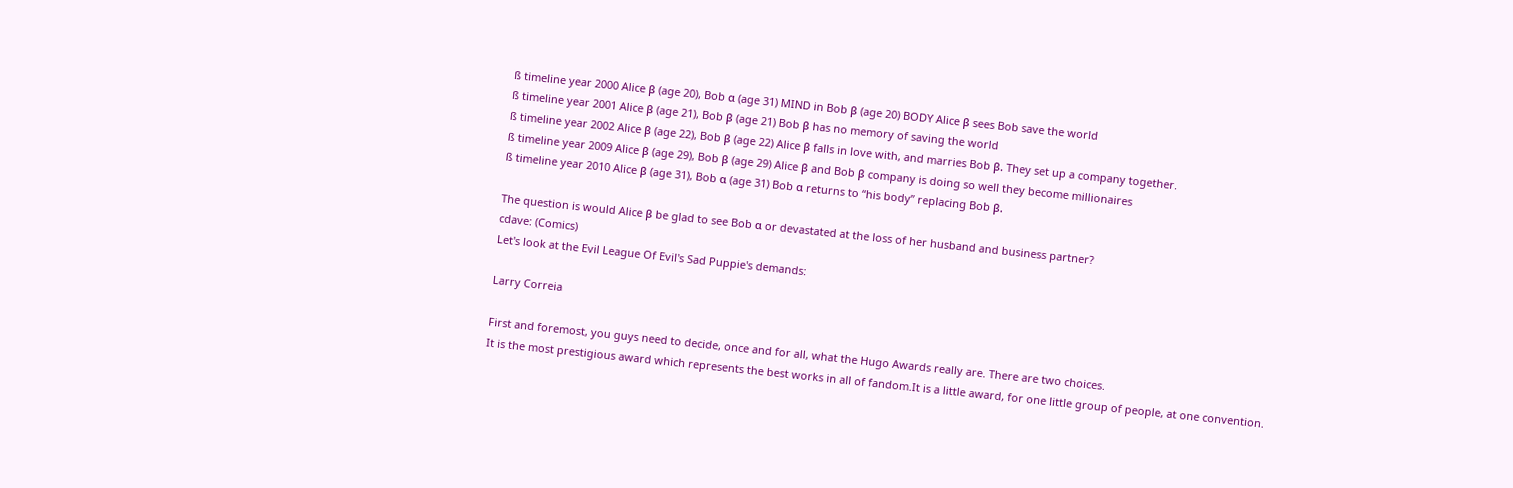ß timeline year 2000 Alice β (age 20), Bob α (age 31) MIND in Bob β (age 20) BODY Alice β sees Bob save the world
ß timeline year 2001 Alice β (age 21), Bob β (age 21) Bob β has no memory of saving the world
ß timeline year 2002 Alice β (age 22), Bob β (age 22) Alice β falls in love with, and marries Bob β. They set up a company together.
ß timeline year 2009 Alice β (age 29), Bob β (age 29) Alice β and Bob β company is doing so well they become millionaires
ß timeline year 2010 Alice β (age 31), Bob α (age 31) Bob α returns to “his body” replacing Bob β.

The question is would Alice β be glad to see Bob α or devastated at the loss of her husband and business partner?
cdave: (Comics)
Let's look at the Evil League Of Evil's Sad Puppie's demands:

Larry Correia

First and foremost, you guys need to decide, once and for all, what the Hugo Awards really are. There are two choices.
It is the most prestigious award which represents the best works in all of fandom.It is a little award, for one little group of people, at one convention.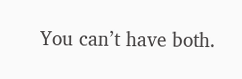You can’t have both.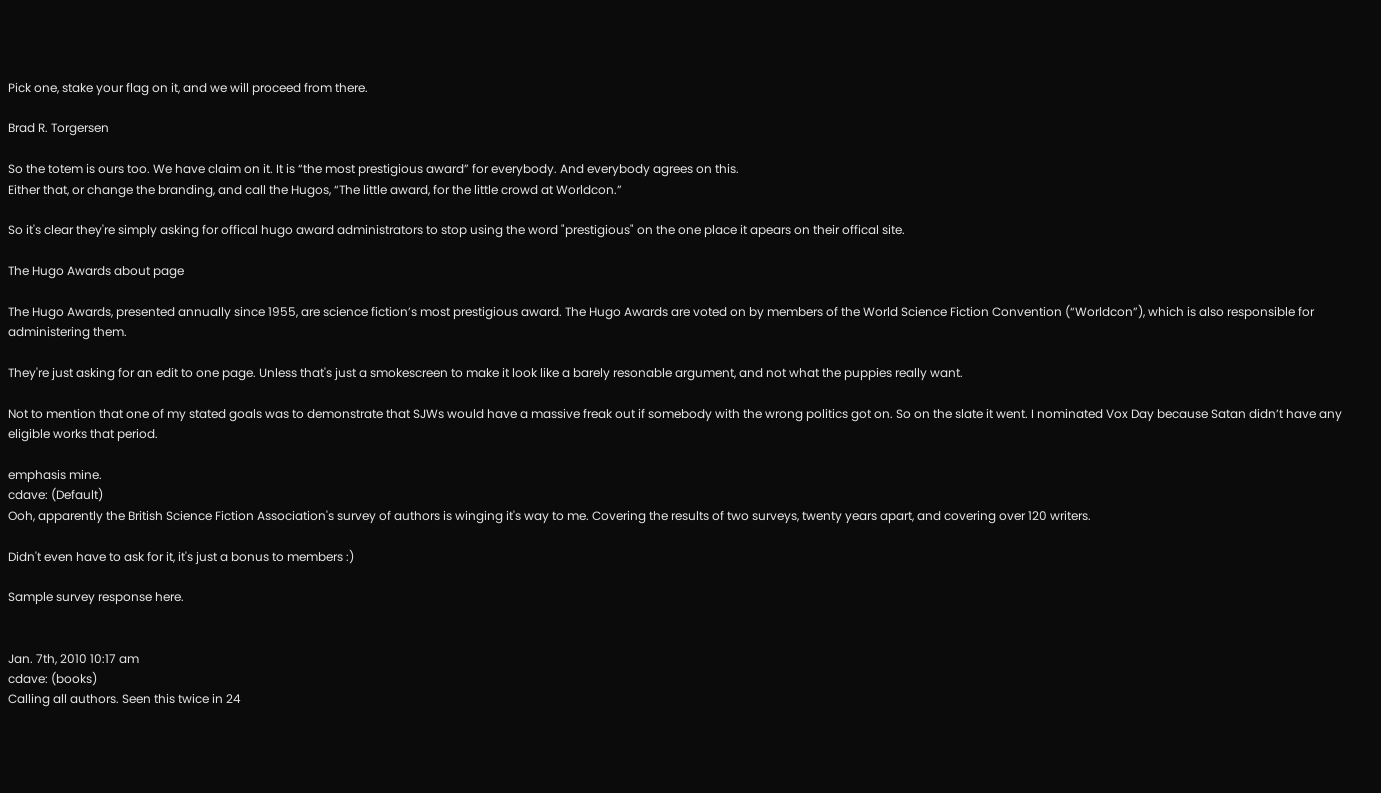Pick one, stake your flag on it, and we will proceed from there.

Brad R. Torgersen

So the totem is ours too. We have claim on it. It is “the most prestigious award” for everybody. And everybody agrees on this.
Either that, or change the branding, and call the Hugos, “The little award, for the little crowd at Worldcon.”

So it's clear they're simply asking for offical hugo award administrators to stop using the word "prestigious" on the one place it apears on their offical site.

The Hugo Awards about page

The Hugo Awards, presented annually since 1955, are science fiction’s most prestigious award. The Hugo Awards are voted on by members of the World Science Fiction Convention (“Worldcon”), which is also responsible for administering them.

They're just asking for an edit to one page. Unless that's just a smokescreen to make it look like a barely resonable argument, and not what the puppies really want.

Not to mention that one of my stated goals was to demonstrate that SJWs would have a massive freak out if somebody with the wrong politics got on. So on the slate it went. I nominated Vox Day because Satan didn’t have any eligible works that period.

emphasis mine.
cdave: (Default)
Ooh, apparently the British Science Fiction Association's survey of authors is winging it's way to me. Covering the results of two surveys, twenty years apart, and covering over 120 writers.

Didn't even have to ask for it, it's just a bonus to members :)

Sample survey response here.


Jan. 7th, 2010 10:17 am
cdave: (books)
Calling all authors. Seen this twice in 24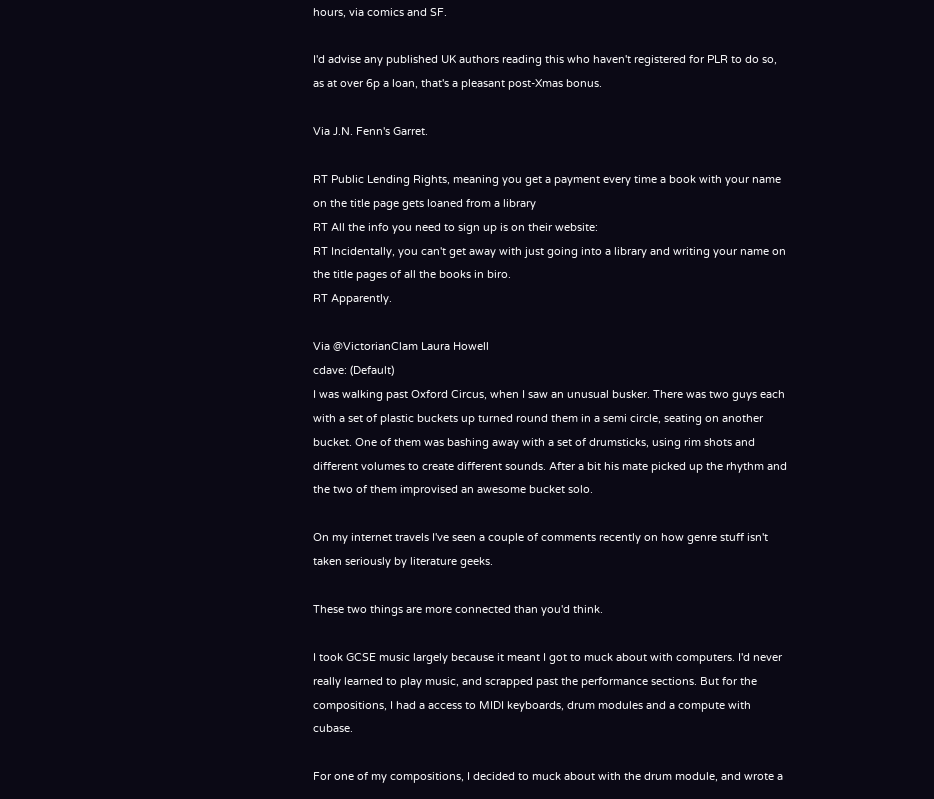hours, via comics and SF.

I'd advise any published UK authors reading this who haven't registered for PLR to do so, as at over 6p a loan, that's a pleasant post-Xmas bonus.

Via J.N. Fenn's Garret.

RT Public Lending Rights, meaning you get a payment every time a book with your name on the title page gets loaned from a library
RT All the info you need to sign up is on their website:
RT Incidentally, you can't get away with just going into a library and writing your name on the title pages of all the books in biro.
RT Apparently.

Via @VictorianClam Laura Howell
cdave: (Default)
I was walking past Oxford Circus, when I saw an unusual busker. There was two guys each with a set of plastic buckets up turned round them in a semi circle, seating on another bucket. One of them was bashing away with a set of drumsticks, using rim shots and different volumes to create different sounds. After a bit his mate picked up the rhythm and the two of them improvised an awesome bucket solo.

On my internet travels I've seen a couple of comments recently on how genre stuff isn't taken seriously by literature geeks.

These two things are more connected than you'd think.

I took GCSE music largely because it meant I got to muck about with computers. I'd never really learned to play music, and scrapped past the performance sections. But for the compositions, I had a access to MIDI keyboards, drum modules and a compute with cubase.

For one of my compositions, I decided to muck about with the drum module, and wrote a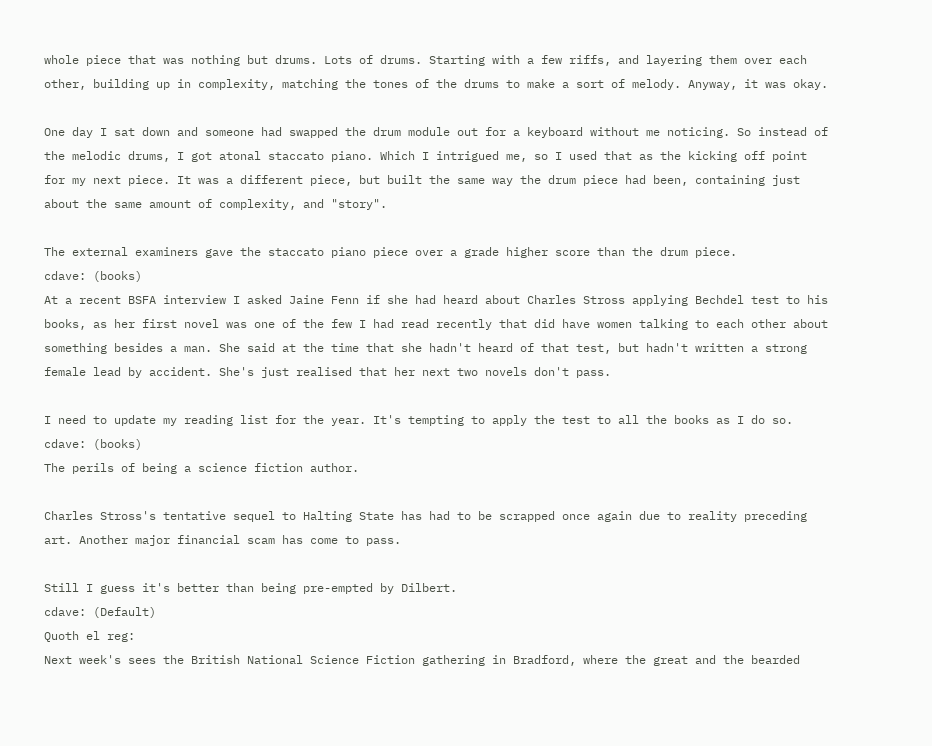whole piece that was nothing but drums. Lots of drums. Starting with a few riffs, and layering them over each other, building up in complexity, matching the tones of the drums to make a sort of melody. Anyway, it was okay.

One day I sat down and someone had swapped the drum module out for a keyboard without me noticing. So instead of the melodic drums, I got atonal staccato piano. Which I intrigued me, so I used that as the kicking off point for my next piece. It was a different piece, but built the same way the drum piece had been, containing just about the same amount of complexity, and "story".

The external examiners gave the staccato piano piece over a grade higher score than the drum piece.
cdave: (books)
At a recent BSFA interview I asked Jaine Fenn if she had heard about Charles Stross applying Bechdel test to his books, as her first novel was one of the few I had read recently that did have women talking to each other about something besides a man. She said at the time that she hadn't heard of that test, but hadn't written a strong female lead by accident. She's just realised that her next two novels don't pass.

I need to update my reading list for the year. It's tempting to apply the test to all the books as I do so.
cdave: (books)
The perils of being a science fiction author.

Charles Stross's tentative sequel to Halting State has had to be scrapped once again due to reality preceding art. Another major financial scam has come to pass.

Still I guess it's better than being pre-empted by Dilbert.
cdave: (Default)
Quoth el reg:
Next week's sees the British National Science Fiction gathering in Bradford, where the great and the bearded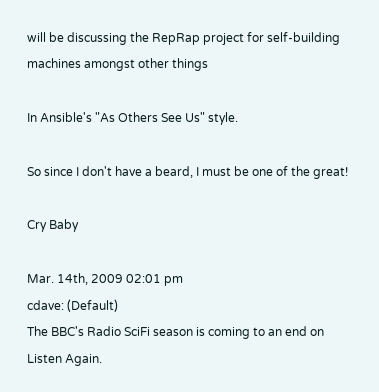will be discussing the RepRap project for self-building machines amongst other things

In Ansible's "As Others See Us" style.

So since I don't have a beard, I must be one of the great!

Cry Baby

Mar. 14th, 2009 02:01 pm
cdave: (Default)
The BBC's Radio SciFi season is coming to an end on Listen Again.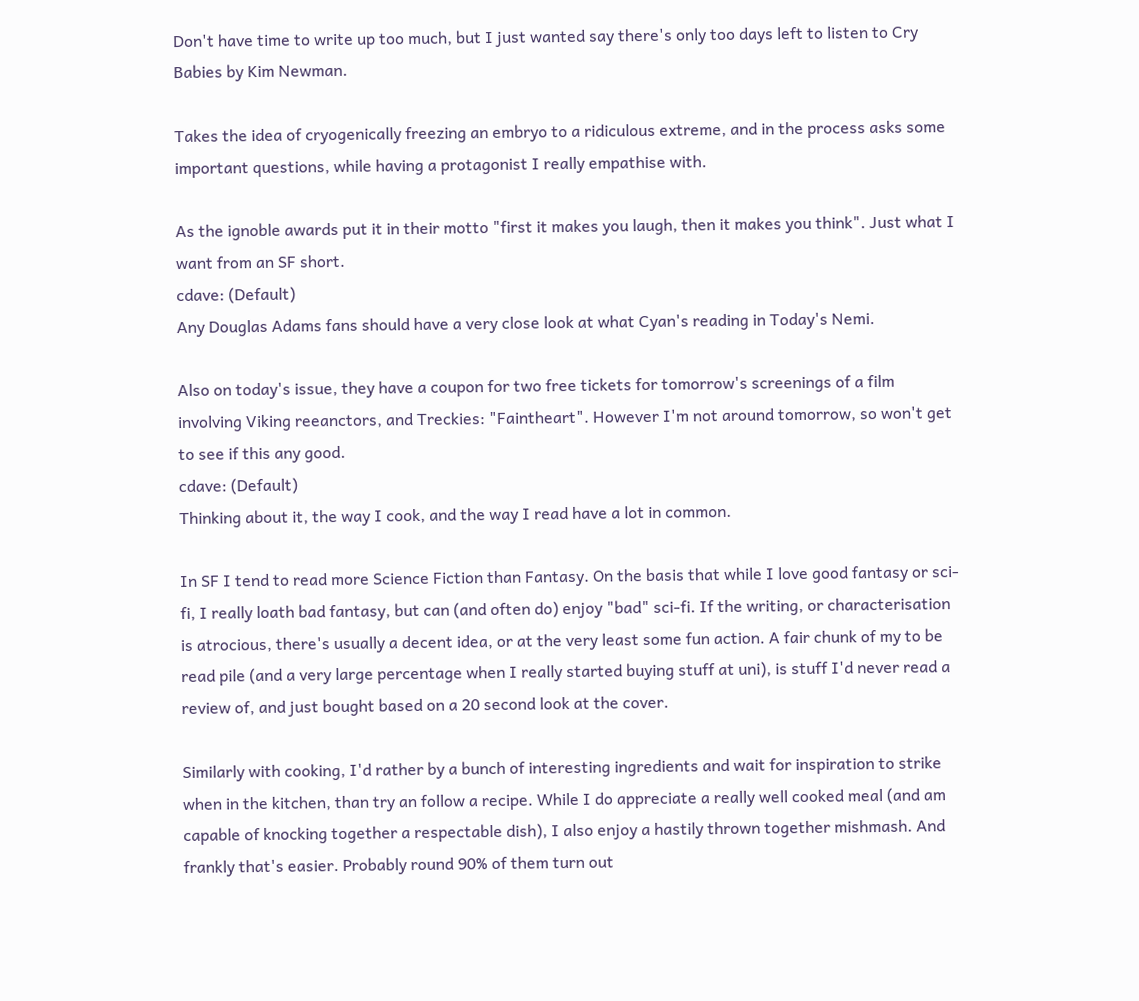Don't have time to write up too much, but I just wanted say there's only too days left to listen to Cry Babies by Kim Newman.

Takes the idea of cryogenically freezing an embryo to a ridiculous extreme, and in the process asks some important questions, while having a protagonist I really empathise with.

As the ignoble awards put it in their motto "first it makes you laugh, then it makes you think". Just what I want from an SF short.
cdave: (Default)
Any Douglas Adams fans should have a very close look at what Cyan's reading in Today's Nemi.

Also on today's issue, they have a coupon for two free tickets for tomorrow's screenings of a film involving Viking reeanctors, and Treckies: "Faintheart". However I'm not around tomorrow, so won't get to see if this any good.
cdave: (Default)
Thinking about it, the way I cook, and the way I read have a lot in common.

In SF I tend to read more Science Fiction than Fantasy. On the basis that while I love good fantasy or sci-fi, I really loath bad fantasy, but can (and often do) enjoy "bad" sci-fi. If the writing, or characterisation is atrocious, there's usually a decent idea, or at the very least some fun action. A fair chunk of my to be read pile (and a very large percentage when I really started buying stuff at uni), is stuff I'd never read a review of, and just bought based on a 20 second look at the cover.

Similarly with cooking, I'd rather by a bunch of interesting ingredients and wait for inspiration to strike when in the kitchen, than try an follow a recipe. While I do appreciate a really well cooked meal (and am capable of knocking together a respectable dish), I also enjoy a hastily thrown together mishmash. And frankly that's easier. Probably round 90% of them turn out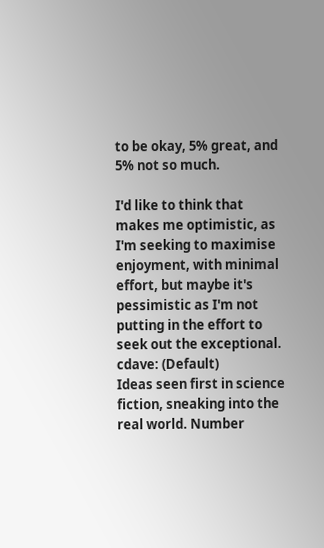to be okay, 5% great, and 5% not so much.

I'd like to think that makes me optimistic, as I'm seeking to maximise enjoyment, with minimal effort, but maybe it's pessimistic as I'm not putting in the effort to seek out the exceptional.
cdave: (Default)
Ideas seen first in science fiction, sneaking into the real world. Number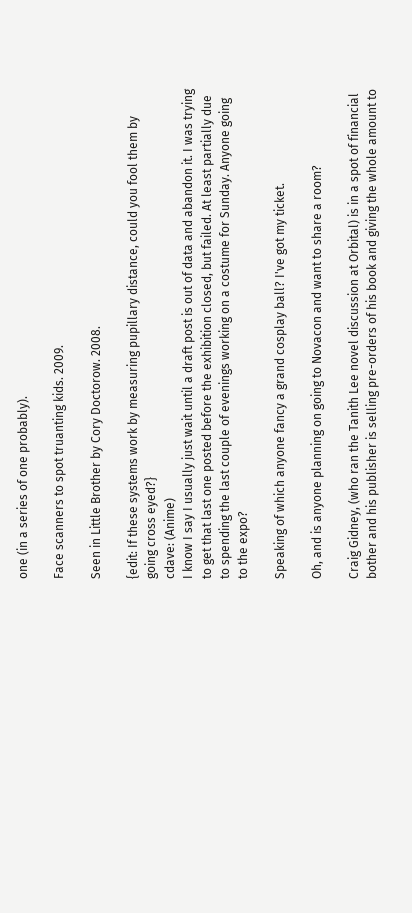one (in a series of one probably).

Face scanners to spot truanting kids. 2009.

Seen in Little Brother by Cory Doctorow. 2008.

{edit: If these systems work by measuring pupillary distance, could you fool them by going cross eyed?}
cdave: (Anime)
I know I say I usually just wait until a draft post is out of data and abandon it. I was trying to get that last one posted before the exhibition closed, but failed. At least partially due to spending the last couple of evenings working on a costume for Sunday. Anyone going to the expo?

Speaking of which anyone fancy a grand cosplay ball? I've got my ticket.

Oh, and is anyone planning on going to Novacon and want to share a room?

Craig Gidney, (who ran the Tanith Lee novel discussion at Orbital) is in a spot of financial bother and his publisher is selling pre-orders of his book and giving the whole amount to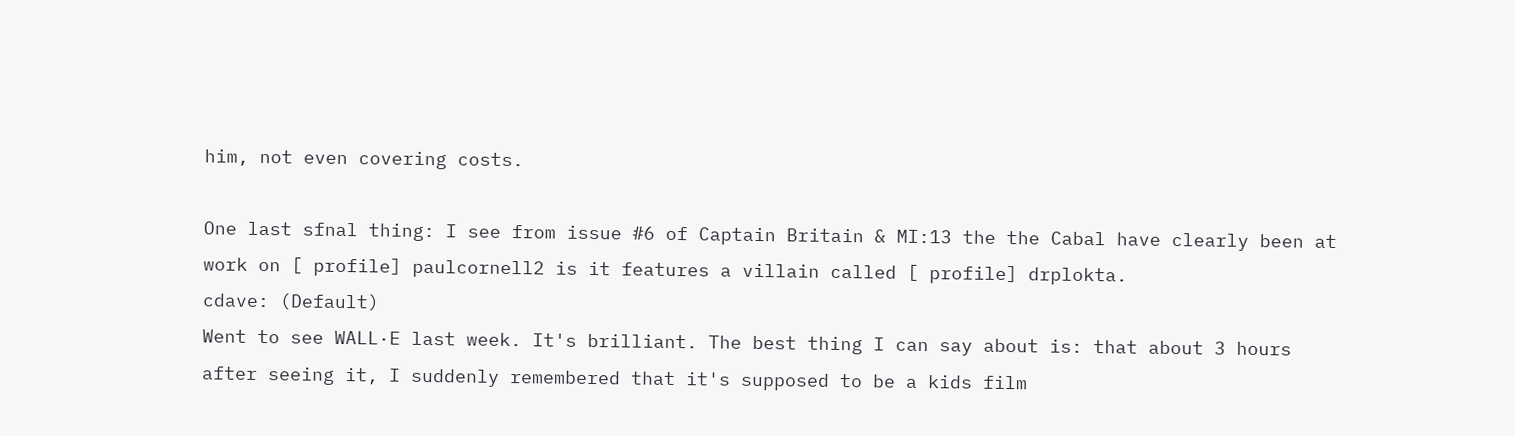him, not even covering costs.

One last sfnal thing: I see from issue #6 of Captain Britain & MI:13 the the Cabal have clearly been at work on [ profile] paulcornell2 is it features a villain called [ profile] drplokta.
cdave: (Default)
Went to see WALL·E last week. It's brilliant. The best thing I can say about is: that about 3 hours after seeing it, I suddenly remembered that it's supposed to be a kids film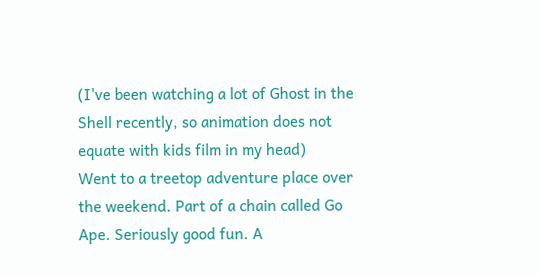(I've been watching a lot of Ghost in the Shell recently, so animation does not equate with kids film in my head)
Went to a treetop adventure place over the weekend. Part of a chain called Go Ape. Seriously good fun. A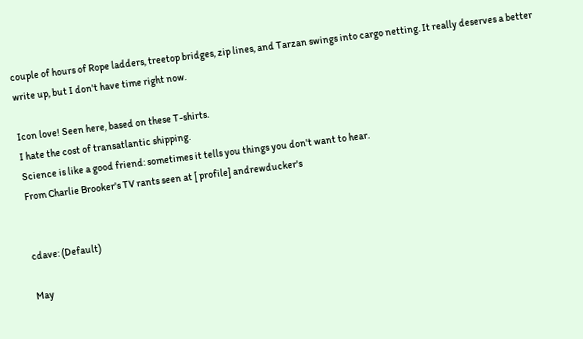couple of hours of Rope ladders, treetop bridges, zip lines, and Tarzan swings into cargo netting. It really deserves a better write up, but I don't have time right now.

Icon love! Seen here, based on these T-shirts.
I hate the cost of transatlantic shipping.
Science is like a good friend: sometimes it tells you things you don't want to hear.
From Charlie Brooker's TV rants seen at [ profile] andrewducker's


cdave: (Default)

May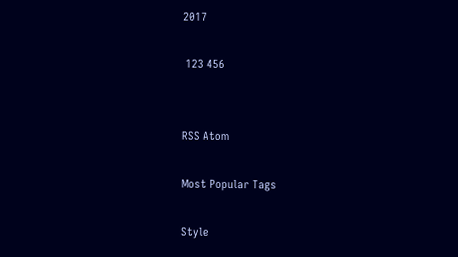2017

 123 456


RSS Atom

Most Popular Tags

Style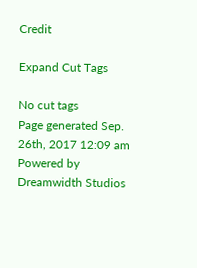Credit

Expand Cut Tags

No cut tags
Page generated Sep. 26th, 2017 12:09 am
Powered by Dreamwidth Studios